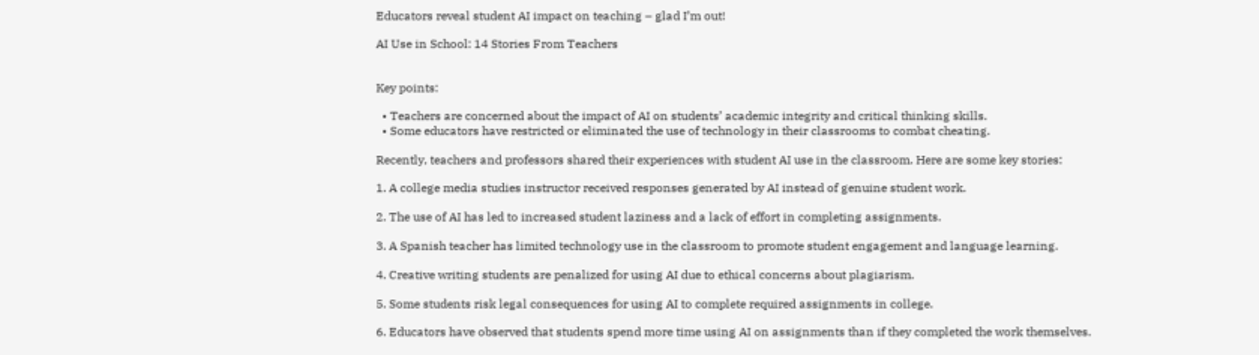Educators reveal student AI impact on teaching – glad I’m out!

AI Use in School: 14 Stories From Teachers


Key points:

  • Teachers are concerned about the impact of AI on students’ academic integrity and critical thinking skills.
  • Some educators have restricted or eliminated the use of technology in their classrooms to combat cheating.

Recently, teachers and professors shared their experiences with student AI use in the classroom. Here are some key stories:

1. A college media studies instructor received responses generated by AI instead of genuine student work.

2. The use of AI has led to increased student laziness and a lack of effort in completing assignments.

3. A Spanish teacher has limited technology use in the classroom to promote student engagement and language learning.

4. Creative writing students are penalized for using AI due to ethical concerns about plagiarism.

5. Some students risk legal consequences for using AI to complete required assignments in college.

6. Educators have observed that students spend more time using AI on assignments than if they completed the work themselves.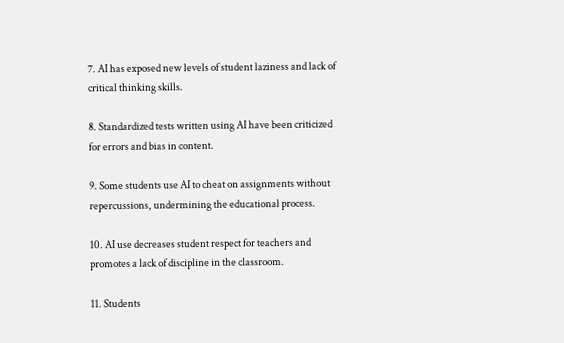7. AI has exposed new levels of student laziness and lack of critical thinking skills.

8. Standardized tests written using AI have been criticized for errors and bias in content.

9. Some students use AI to cheat on assignments without repercussions, undermining the educational process.

10. AI use decreases student respect for teachers and promotes a lack of discipline in the classroom.

11. Students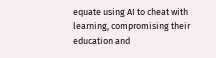equate using AI to cheat with learning, compromising their education and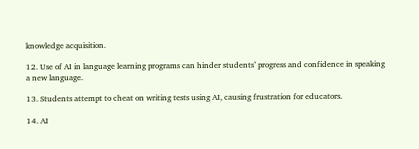knowledge acquisition.

12. Use of AI in language learning programs can hinder students’ progress and confidence in speaking a new language.

13. Students attempt to cheat on writing tests using AI, causing frustration for educators.

14. AI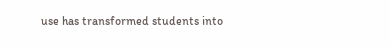use has transformed students into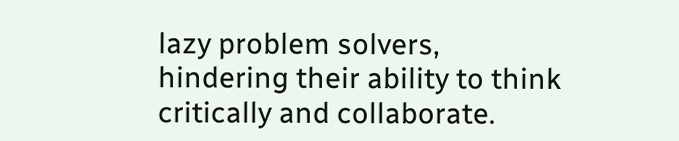lazy problem solvers, hindering their ability to think critically and collaborate.